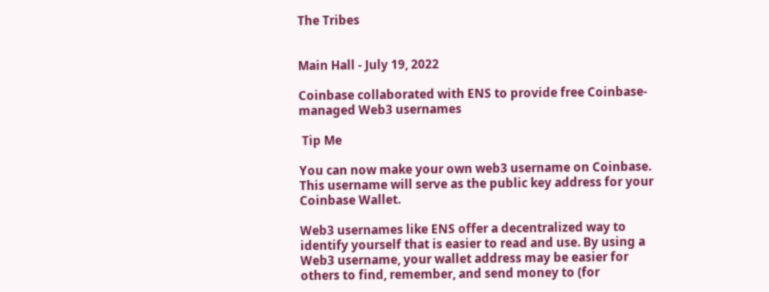The Tribes


Main Hall - July 19, 2022

Coinbase collaborated with ENS to provide free Coinbase-managed Web3 usernames

 Tip Me

You can now make your own web3 username on Coinbase. This username will serve as the public key address for your Coinbase Wallet.

Web3 usernames like ENS offer a decentralized way to identify yourself that is easier to read and use. By using a Web3 username, your wallet address may be easier for others to find, remember, and send money to (for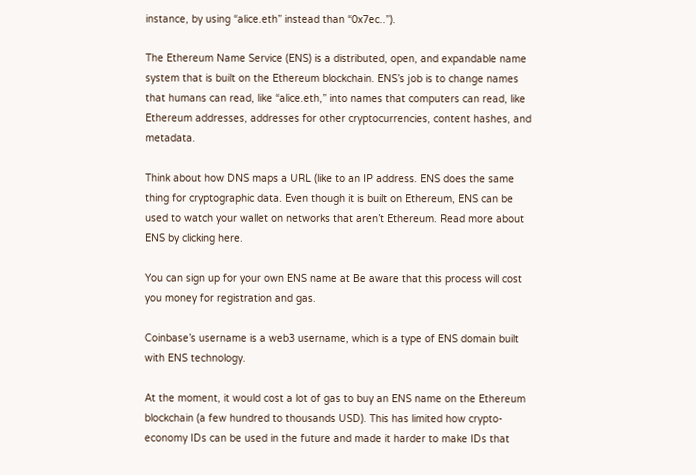instance, by using “alice.eth” instead than “0x7ec..”).

The Ethereum Name Service (ENS) is a distributed, open, and expandable name system that is built on the Ethereum blockchain. ENS’s job is to change names that humans can read, like “alice.eth,” into names that computers can read, like Ethereum addresses, addresses for other cryptocurrencies, content hashes, and metadata.

Think about how DNS maps a URL (like to an IP address. ENS does the same thing for cryptographic data. Even though it is built on Ethereum, ENS can be used to watch your wallet on networks that aren’t Ethereum. Read more about ENS by clicking here.

You can sign up for your own ENS name at Be aware that this process will cost you money for registration and gas.

Coinbase’s username is a web3 username, which is a type of ENS domain built with ENS technology.

At the moment, it would cost a lot of gas to buy an ENS name on the Ethereum blockchain (a few hundred to thousands USD). This has limited how crypto-economy IDs can be used in the future and made it harder to make IDs that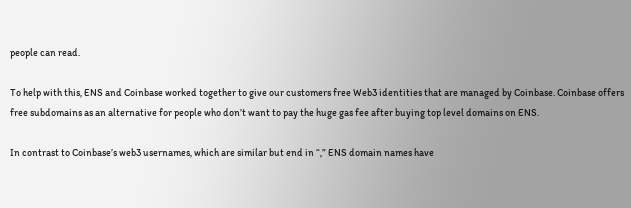people can read.

To help with this, ENS and Coinbase worked together to give our customers free Web3 identities that are managed by Coinbase. Coinbase offers free subdomains as an alternative for people who don’t want to pay the huge gas fee after buying top level domains on ENS.

In contrast to Coinbase’s web3 usernames, which are similar but end in “,” ENS domain names have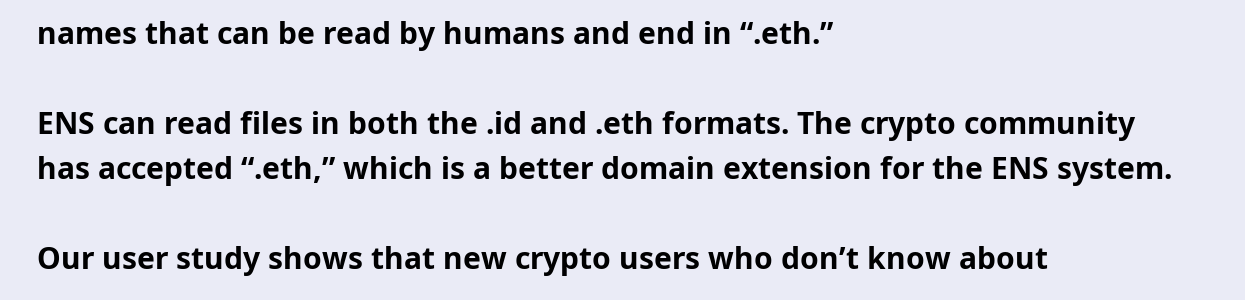names that can be read by humans and end in “.eth.”

ENS can read files in both the .id and .eth formats. The crypto community has accepted “.eth,” which is a better domain extension for the ENS system.

Our user study shows that new crypto users who don’t know about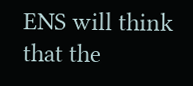ENS will think that the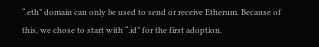“.eth” domain can only be used to send or receive Etherum. Because of this, we chose to start with “.id” for the first adoption.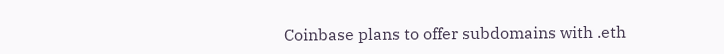Coinbase plans to offer subdomains with .eth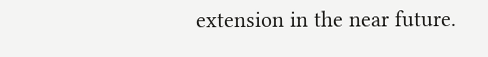extension in the near future.